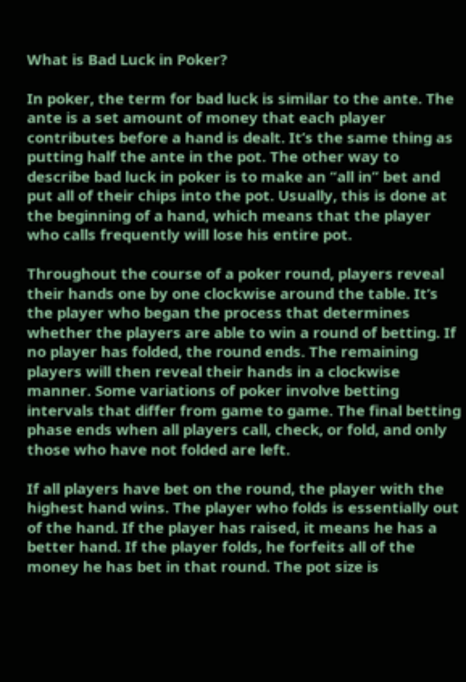What is Bad Luck in Poker?

In poker, the term for bad luck is similar to the ante. The ante is a set amount of money that each player contributes before a hand is dealt. It’s the same thing as putting half the ante in the pot. The other way to describe bad luck in poker is to make an “all in” bet and put all of their chips into the pot. Usually, this is done at the beginning of a hand, which means that the player who calls frequently will lose his entire pot.

Throughout the course of a poker round, players reveal their hands one by one clockwise around the table. It’s the player who began the process that determines whether the players are able to win a round of betting. If no player has folded, the round ends. The remaining players will then reveal their hands in a clockwise manner. Some variations of poker involve betting intervals that differ from game to game. The final betting phase ends when all players call, check, or fold, and only those who have not folded are left.

If all players have bet on the round, the player with the highest hand wins. The player who folds is essentially out of the hand. If the player has raised, it means he has a better hand. If the player folds, he forfeits all of the money he has bet in that round. The pot size is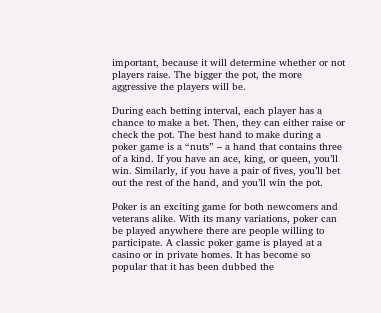important, because it will determine whether or not players raise. The bigger the pot, the more aggressive the players will be.

During each betting interval, each player has a chance to make a bet. Then, they can either raise or check the pot. The best hand to make during a poker game is a “nuts” – a hand that contains three of a kind. If you have an ace, king, or queen, you’ll win. Similarly, if you have a pair of fives, you’ll bet out the rest of the hand, and you’ll win the pot.

Poker is an exciting game for both newcomers and veterans alike. With its many variations, poker can be played anywhere there are people willing to participate. A classic poker game is played at a casino or in private homes. It has become so popular that it has been dubbed the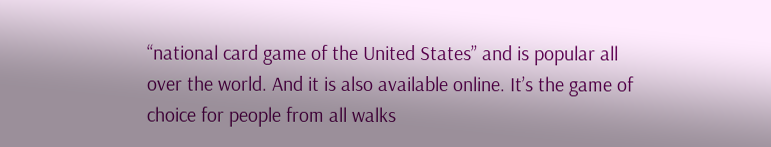“national card game of the United States” and is popular all over the world. And it is also available online. It’s the game of choice for people from all walks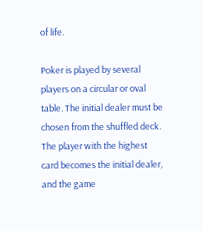of life.

Poker is played by several players on a circular or oval table. The initial dealer must be chosen from the shuffled deck. The player with the highest card becomes the initial dealer, and the game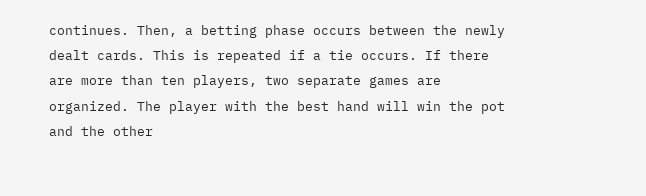continues. Then, a betting phase occurs between the newly dealt cards. This is repeated if a tie occurs. If there are more than ten players, two separate games are organized. The player with the best hand will win the pot and the other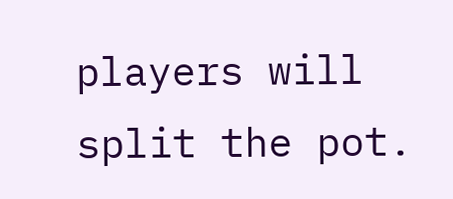players will split the pot.